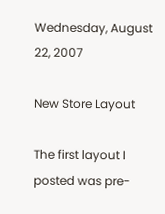Wednesday, August 22, 2007

New Store Layout

The first layout I posted was pre-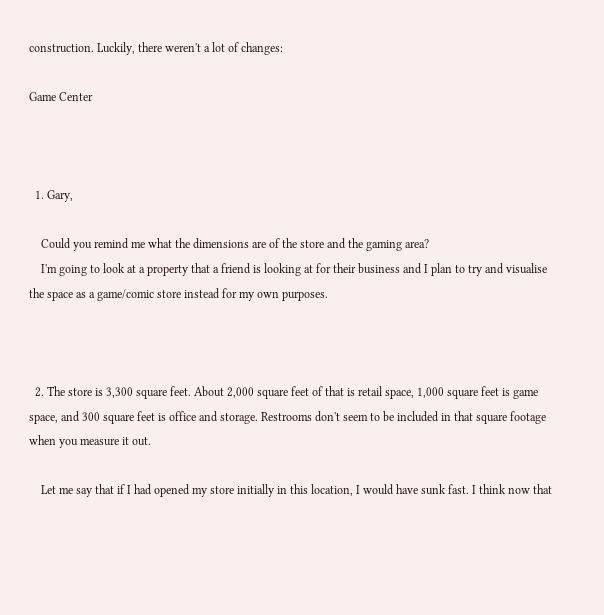construction. Luckily, there weren't a lot of changes:

Game Center



  1. Gary,

    Could you remind me what the dimensions are of the store and the gaming area?
    I'm going to look at a property that a friend is looking at for their business and I plan to try and visualise the space as a game/comic store instead for my own purposes.



  2. The store is 3,300 square feet. About 2,000 square feet of that is retail space, 1,000 square feet is game space, and 300 square feet is office and storage. Restrooms don't seem to be included in that square footage when you measure it out.

    Let me say that if I had opened my store initially in this location, I would have sunk fast. I think now that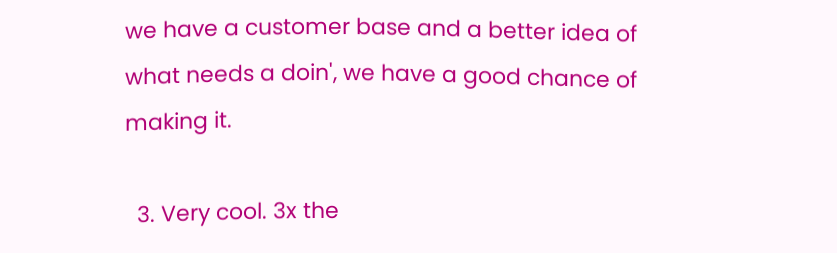we have a customer base and a better idea of what needs a doin', we have a good chance of making it.

  3. Very cool. 3x the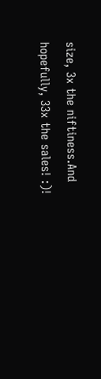size, 3x the niftiness.And hopefully, 33x the sales! :)!